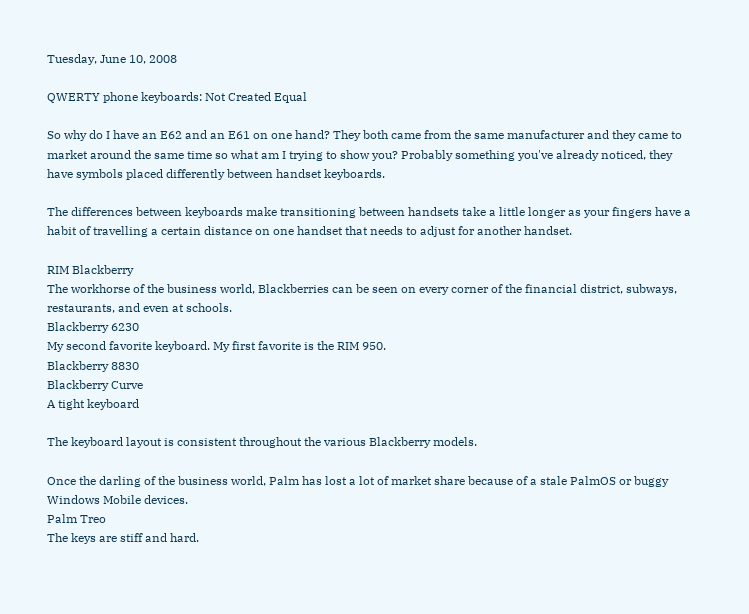Tuesday, June 10, 2008

QWERTY phone keyboards: Not Created Equal

So why do I have an E62 and an E61 on one hand? They both came from the same manufacturer and they came to market around the same time so what am I trying to show you? Probably something you've already noticed, they have symbols placed differently between handset keyboards.

The differences between keyboards make transitioning between handsets take a little longer as your fingers have a habit of travelling a certain distance on one handset that needs to adjust for another handset.

RIM Blackberry
The workhorse of the business world, Blackberries can be seen on every corner of the financial district, subways, restaurants, and even at schools.
Blackberry 6230
My second favorite keyboard. My first favorite is the RIM 950.
Blackberry 8830
Blackberry Curve
A tight keyboard

The keyboard layout is consistent throughout the various Blackberry models.

Once the darling of the business world, Palm has lost a lot of market share because of a stale PalmOS or buggy Windows Mobile devices.
Palm Treo
The keys are stiff and hard.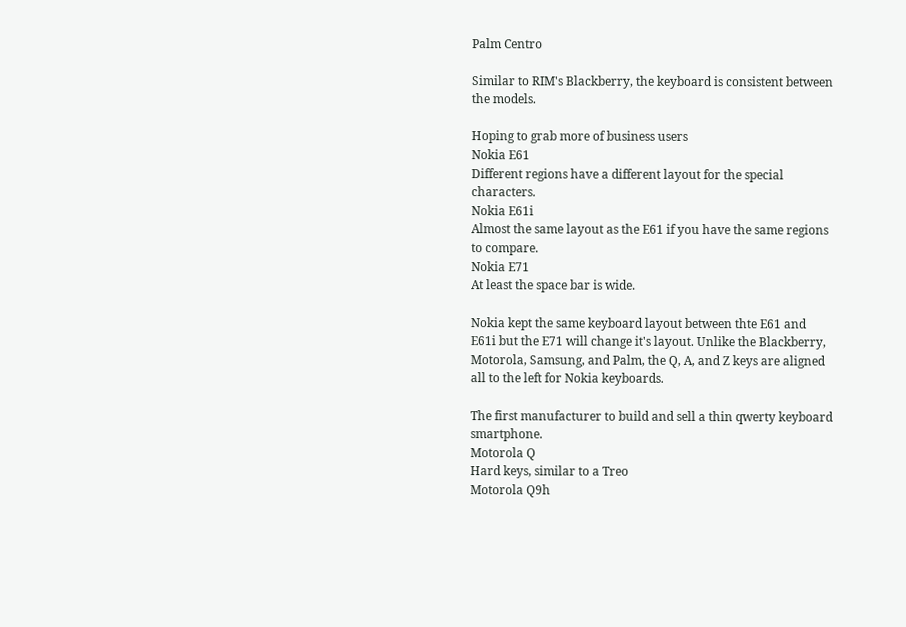Palm Centro

Similar to RIM's Blackberry, the keyboard is consistent between the models.

Hoping to grab more of business users
Nokia E61
Different regions have a different layout for the special characters.
Nokia E61i
Almost the same layout as the E61 if you have the same regions to compare.
Nokia E71
At least the space bar is wide.

Nokia kept the same keyboard layout between thte E61 and E61i but the E71 will change it's layout. Unlike the Blackberry, Motorola, Samsung, and Palm, the Q, A, and Z keys are aligned all to the left for Nokia keyboards.

The first manufacturer to build and sell a thin qwerty keyboard smartphone.
Motorola Q
Hard keys, similar to a Treo
Motorola Q9h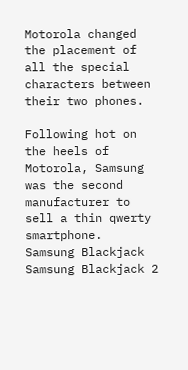Motorola changed the placement of all the special characters between their two phones.

Following hot on the heels of Motorola, Samsung was the second manufacturer to sell a thin qwerty smartphone.
Samsung Blackjack
Samsung Blackjack 2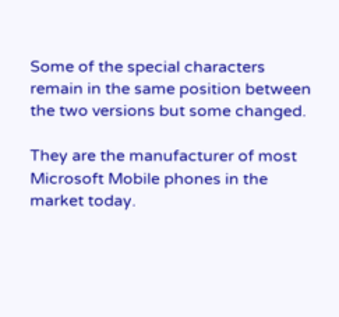Some of the special characters remain in the same position between the two versions but some changed.

They are the manufacturer of most Microsoft Mobile phones in the market today.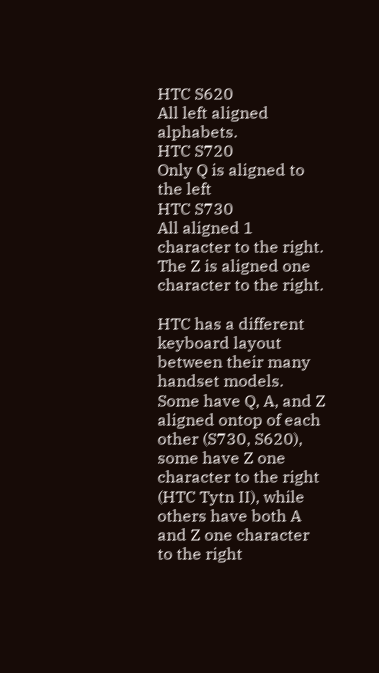HTC S620
All left aligned alphabets.
HTC S720
Only Q is aligned to the left
HTC S730
All aligned 1 character to the right.
The Z is aligned one character to the right.

HTC has a different keyboard layout between their many handset models. Some have Q, A, and Z aligned ontop of each other (S730, S620), some have Z one character to the right (HTC Tytn II), while others have both A and Z one character to the right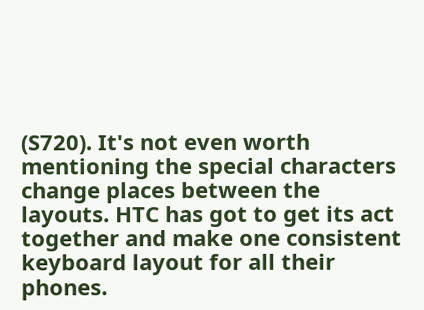(S720). It's not even worth mentioning the special characters change places between the layouts. HTC has got to get its act together and make one consistent keyboard layout for all their phones.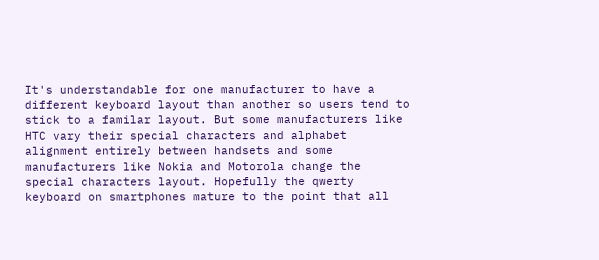It's understandable for one manufacturer to have a different keyboard layout than another so users tend to stick to a familar layout. But some manufacturers like HTC vary their special characters and alphabet alignment entirely between handsets and some manufacturers like Nokia and Motorola change the special characters layout. Hopefully the qwerty keyboard on smartphones mature to the point that all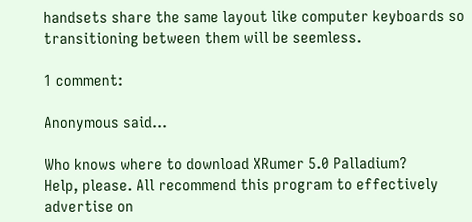handsets share the same layout like computer keyboards so transitioning between them will be seemless.

1 comment:

Anonymous said...

Who knows where to download XRumer 5.0 Palladium?
Help, please. All recommend this program to effectively advertise on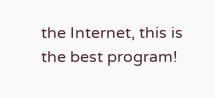the Internet, this is the best program!